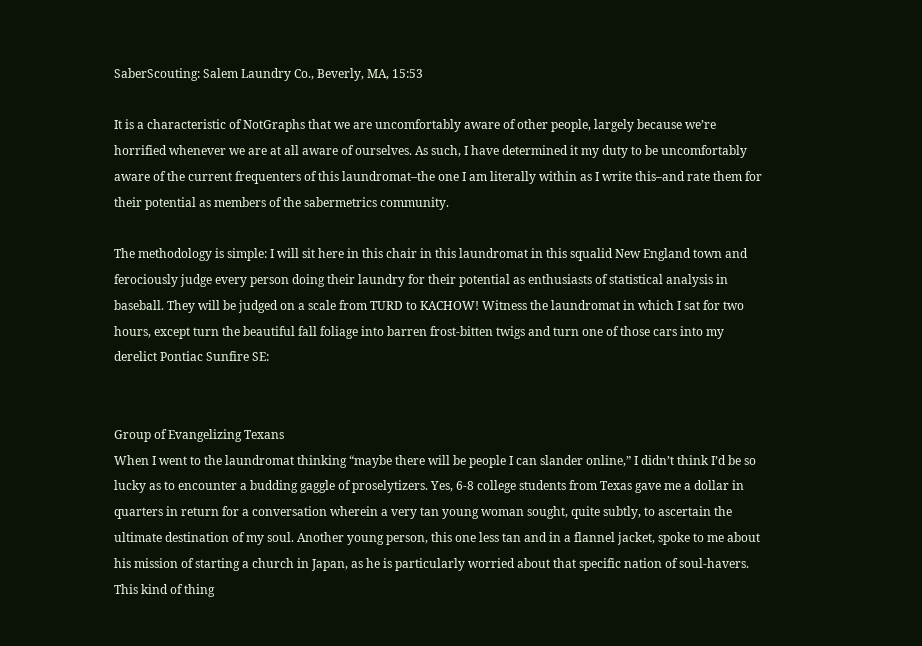SaberScouting: Salem Laundry Co., Beverly, MA, 15:53

It is a characteristic of NotGraphs that we are uncomfortably aware of other people, largely because we’re horrified whenever we are at all aware of ourselves. As such, I have determined it my duty to be uncomfortably aware of the current frequenters of this laundromat–the one I am literally within as I write this–and rate them for their potential as members of the sabermetrics community.

The methodology is simple: I will sit here in this chair in this laundromat in this squalid New England town and ferociously judge every person doing their laundry for their potential as enthusiasts of statistical analysis in baseball. They will be judged on a scale from TURD to KACHOW! Witness the laundromat in which I sat for two hours, except turn the beautiful fall foliage into barren frost-bitten twigs and turn one of those cars into my derelict Pontiac Sunfire SE:


Group of Evangelizing Texans
When I went to the laundromat thinking “maybe there will be people I can slander online,” I didn’t think I’d be so lucky as to encounter a budding gaggle of proselytizers. Yes, 6-8 college students from Texas gave me a dollar in quarters in return for a conversation wherein a very tan young woman sought, quite subtly, to ascertain the ultimate destination of my soul. Another young person, this one less tan and in a flannel jacket, spoke to me about his mission of starting a church in Japan, as he is particularly worried about that specific nation of soul-havers. This kind of thing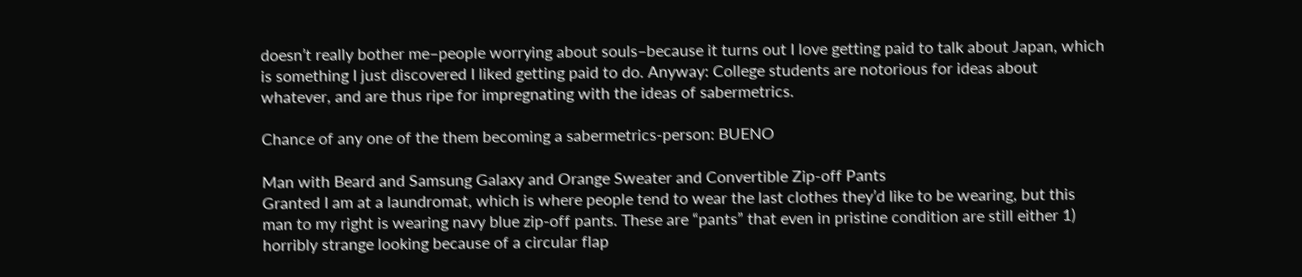doesn’t really bother me–people worrying about souls–because it turns out I love getting paid to talk about Japan, which is something I just discovered I liked getting paid to do. Anyway: College students are notorious for ideas about whatever, and are thus ripe for impregnating with the ideas of sabermetrics.

Chance of any one of the them becoming a sabermetrics-person: BUENO

Man with Beard and Samsung Galaxy and Orange Sweater and Convertible Zip-off Pants
Granted I am at a laundromat, which is where people tend to wear the last clothes they’d like to be wearing, but this man to my right is wearing navy blue zip-off pants. These are “pants” that even in pristine condition are still either 1) horribly strange looking because of a circular flap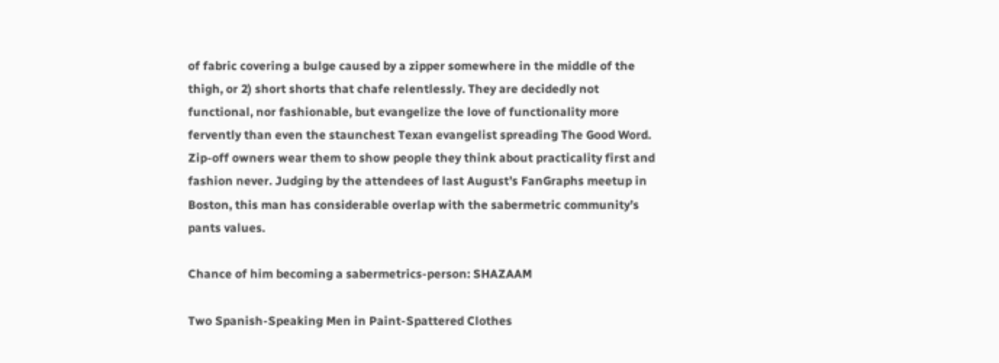of fabric covering a bulge caused by a zipper somewhere in the middle of the thigh, or 2) short shorts that chafe relentlessly. They are decidedly not functional, nor fashionable, but evangelize the love of functionality more fervently than even the staunchest Texan evangelist spreading The Good Word. Zip-off owners wear them to show people they think about practicality first and fashion never. Judging by the attendees of last August’s FanGraphs meetup in Boston, this man has considerable overlap with the sabermetric community’s pants values.

Chance of him becoming a sabermetrics-person: SHAZAAM

Two Spanish-Speaking Men in Paint-Spattered Clothes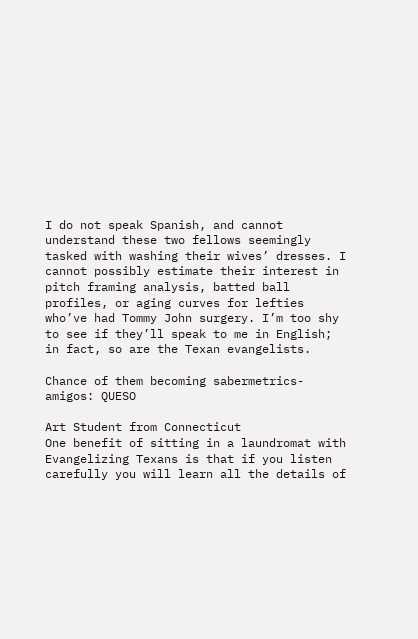I do not speak Spanish, and cannot understand these two fellows seemingly tasked with washing their wives’ dresses. I cannot possibly estimate their interest in pitch framing analysis, batted ball profiles, or aging curves for lefties who’ve had Tommy John surgery. I’m too shy to see if they’ll speak to me in English; in fact, so are the Texan evangelists.

Chance of them becoming sabermetrics-amigos: QUESO

Art Student from Connecticut
One benefit of sitting in a laundromat with Evangelizing Texans is that if you listen carefully you will learn all the details of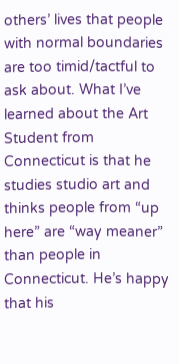others’ lives that people with normal boundaries are too timid/tactful to ask about. What I’ve learned about the Art Student from Connecticut is that he studies studio art and thinks people from “up here” are “way meaner” than people in Connecticut. He’s happy that his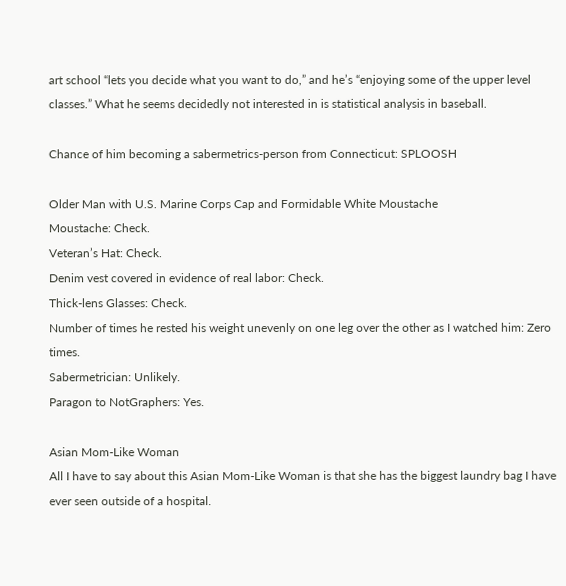art school “lets you decide what you want to do,” and he’s “enjoying some of the upper level classes.” What he seems decidedly not interested in is statistical analysis in baseball.

Chance of him becoming a sabermetrics-person from Connecticut: SPLOOSH

Older Man with U.S. Marine Corps Cap and Formidable White Moustache
Moustache: Check.
Veteran’s Hat: Check.
Denim vest covered in evidence of real labor: Check.
Thick-lens Glasses: Check.
Number of times he rested his weight unevenly on one leg over the other as I watched him: Zero times.
Sabermetrician: Unlikely.
Paragon to NotGraphers: Yes.

Asian Mom-Like Woman
All I have to say about this Asian Mom-Like Woman is that she has the biggest laundry bag I have ever seen outside of a hospital.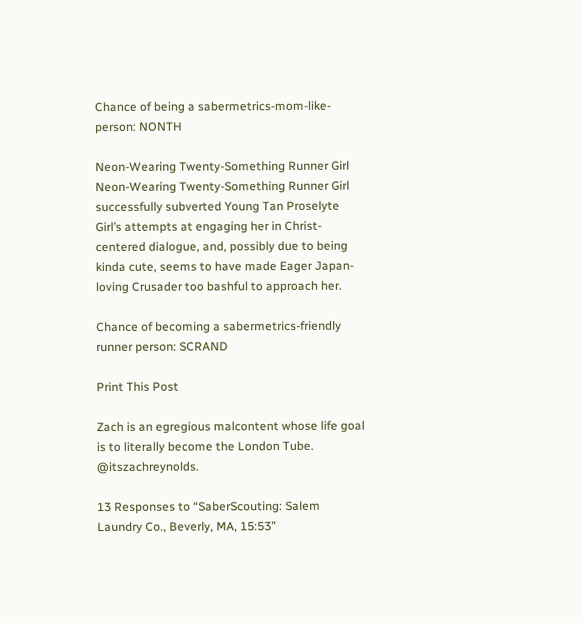Chance of being a sabermetrics-mom-like-person: NONTH

Neon-Wearing Twenty-Something Runner Girl
Neon-Wearing Twenty-Something Runner Girl successfully subverted Young Tan Proselyte Girl’s attempts at engaging her in Christ-centered dialogue, and, possibly due to being kinda cute, seems to have made Eager Japan-loving Crusader too bashful to approach her.

Chance of becoming a sabermetrics-friendly runner person: SCRAND

Print This Post

Zach is an egregious malcontent whose life goal is to literally become the London Tube. @itszachreynolds.

13 Responses to “SaberScouting: Salem Laundry Co., Beverly, MA, 15:53”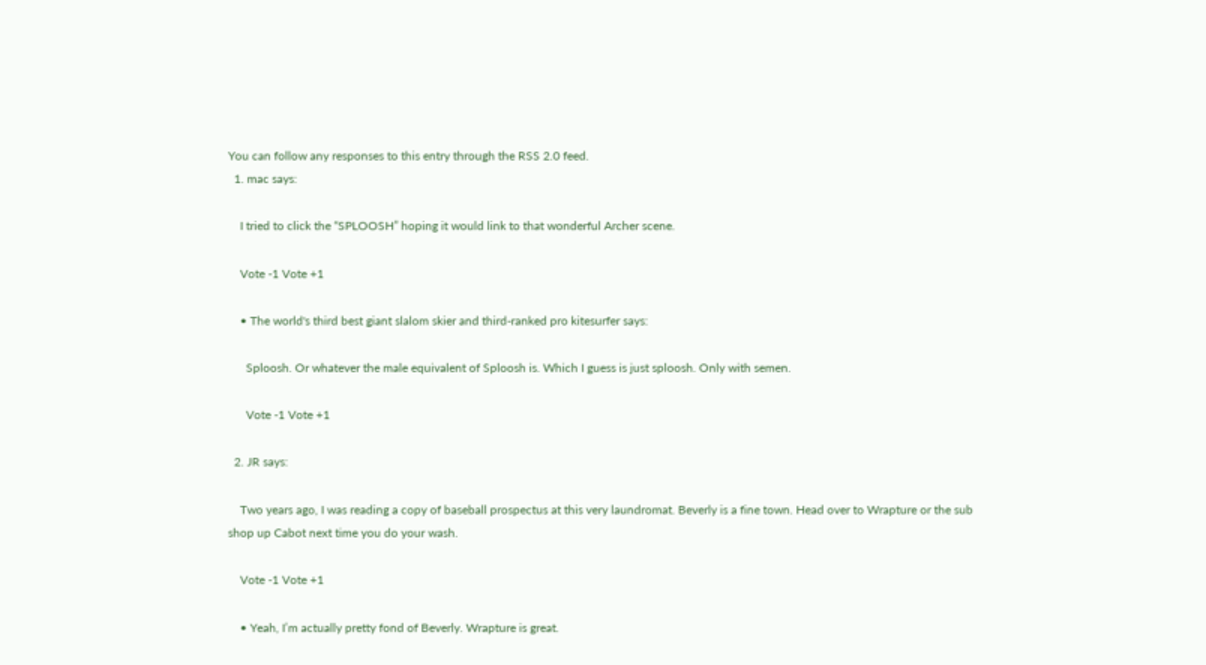You can follow any responses to this entry through the RSS 2.0 feed.
  1. mac says:

    I tried to click the “SPLOOSH” hoping it would link to that wonderful Archer scene.

    Vote -1 Vote +1

    • The world's third best giant slalom skier and third-ranked pro kitesurfer says:

      Sploosh. Or whatever the male equivalent of Sploosh is. Which I guess is just sploosh. Only with semen.

      Vote -1 Vote +1

  2. JR says:

    Two years ago, I was reading a copy of baseball prospectus at this very laundromat. Beverly is a fine town. Head over to Wrapture or the sub shop up Cabot next time you do your wash.

    Vote -1 Vote +1

    • Yeah, I’m actually pretty fond of Beverly. Wrapture is great.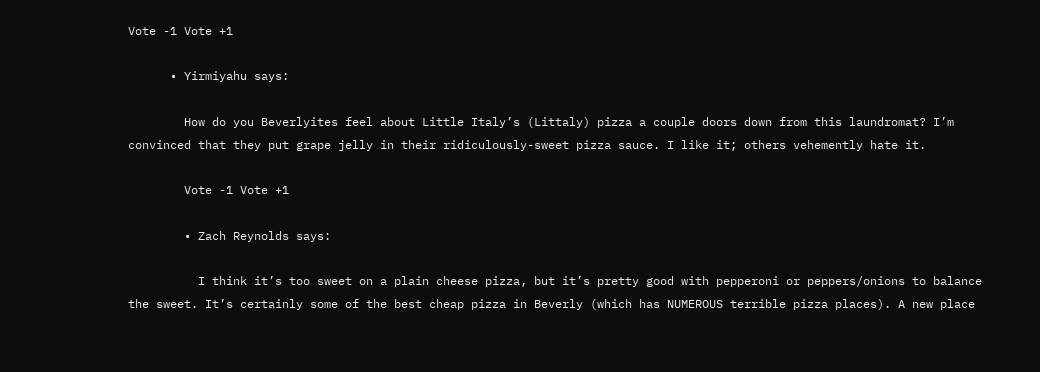Vote -1 Vote +1

      • Yirmiyahu says:

        How do you Beverlyites feel about Little Italy’s (Littaly) pizza a couple doors down from this laundromat? I’m convinced that they put grape jelly in their ridiculously-sweet pizza sauce. I like it; others vehemently hate it.

        Vote -1 Vote +1

        • Zach Reynolds says:

          I think it’s too sweet on a plain cheese pizza, but it’s pretty good with pepperoni or peppers/onions to balance the sweet. It’s certainly some of the best cheap pizza in Beverly (which has NUMEROUS terrible pizza places). A new place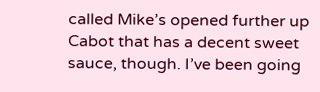called Mike’s opened further up Cabot that has a decent sweet sauce, though. I’ve been going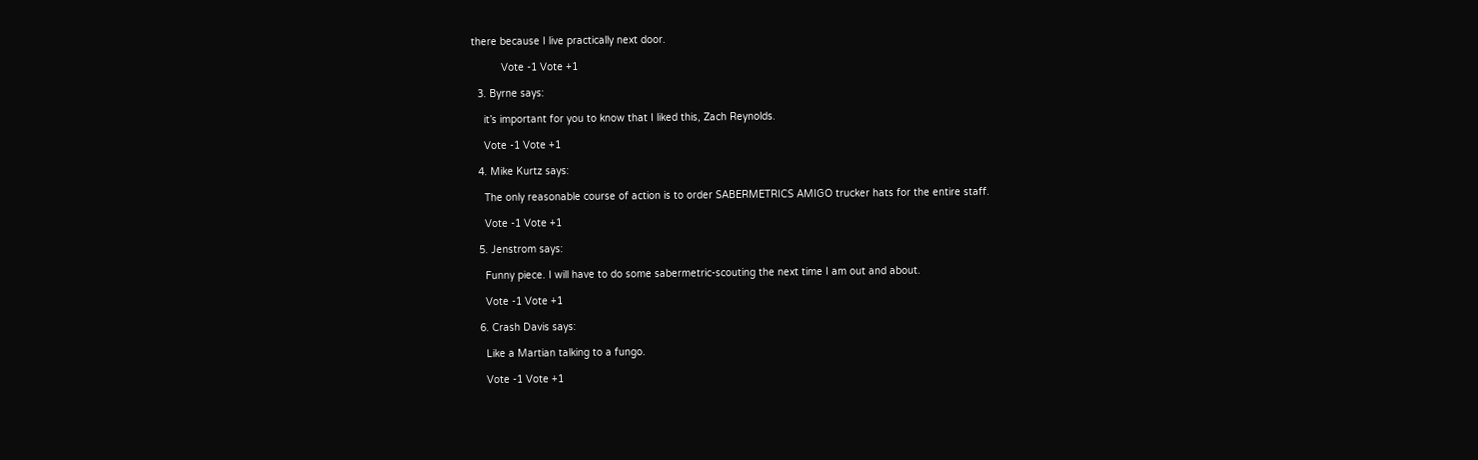there because I live practically next door.

          Vote -1 Vote +1

  3. Byrne says:

    it’s important for you to know that I liked this, Zach Reynolds.

    Vote -1 Vote +1

  4. Mike Kurtz says:

    The only reasonable course of action is to order SABERMETRICS AMIGO trucker hats for the entire staff.

    Vote -1 Vote +1

  5. Jenstrom says:

    Funny piece. I will have to do some sabermetric-scouting the next time I am out and about.

    Vote -1 Vote +1

  6. Crash Davis says:

    Like a Martian talking to a fungo.

    Vote -1 Vote +1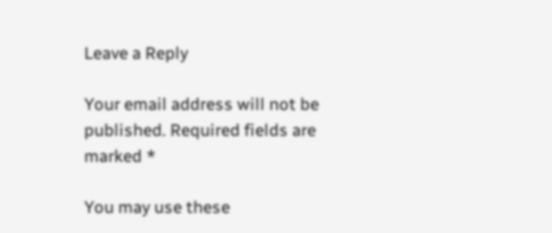Leave a Reply

Your email address will not be published. Required fields are marked *

You may use these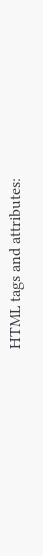HTML tags and attributes: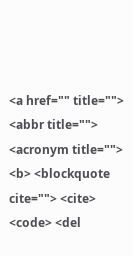<a href="" title=""> <abbr title=""> <acronym title=""> <b> <blockquote cite=""> <cite> <code> <del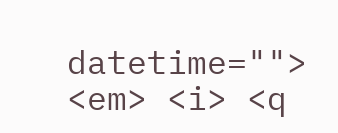datetime=""> <em> <i> <q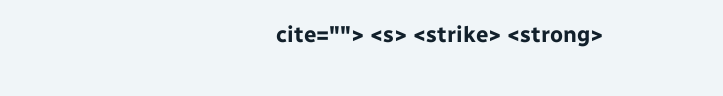cite=""> <s> <strike> <strong>